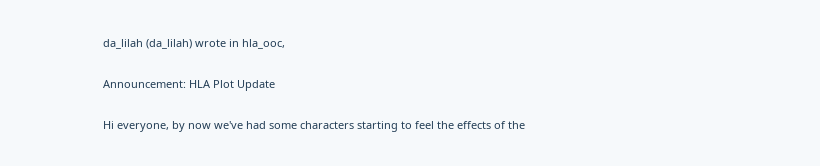da_lilah (da_lilah) wrote in hla_ooc,

Announcement: HLA Plot Update

Hi everyone, by now we've had some characters starting to feel the effects of the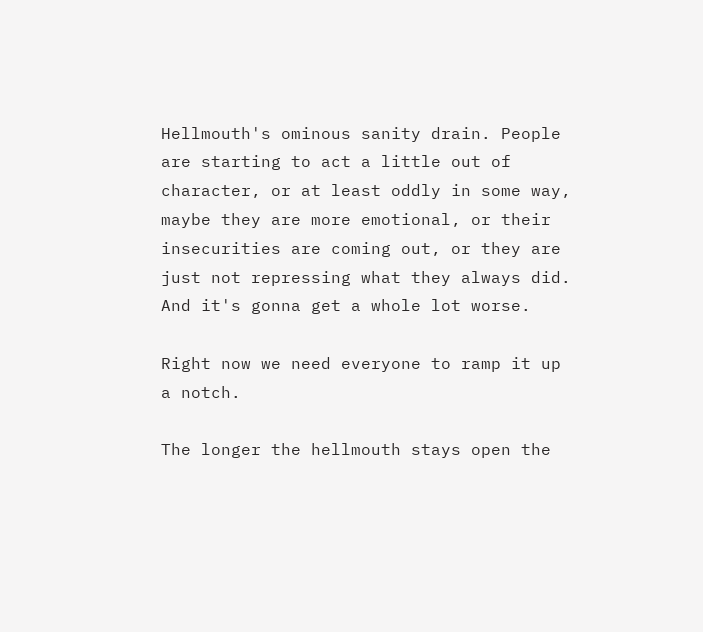Hellmouth's ominous sanity drain. People are starting to act a little out of character, or at least oddly in some way, maybe they are more emotional, or their insecurities are coming out, or they are just not repressing what they always did.
And it's gonna get a whole lot worse.

Right now we need everyone to ramp it up a notch.

The longer the hellmouth stays open the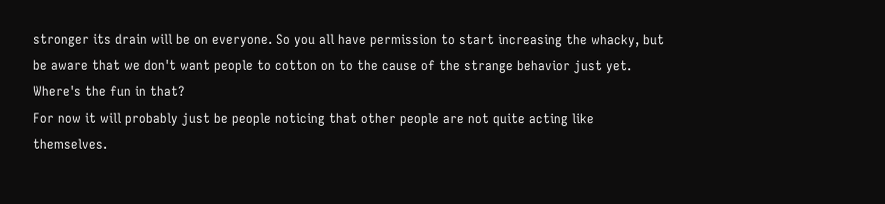stronger its drain will be on everyone. So you all have permission to start increasing the whacky, but be aware that we don't want people to cotton on to the cause of the strange behavior just yet. Where's the fun in that?
For now it will probably just be people noticing that other people are not quite acting like themselves.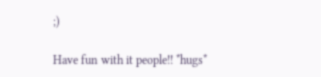;)

Have fun with it people!! *hugs*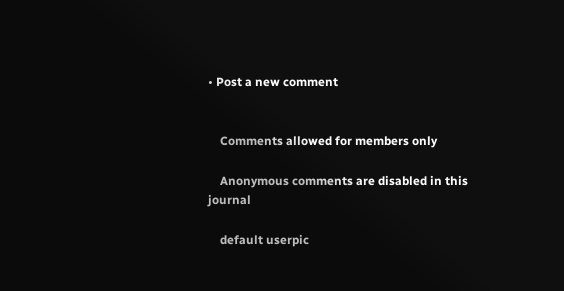• Post a new comment


    Comments allowed for members only

    Anonymous comments are disabled in this journal

    default userpic